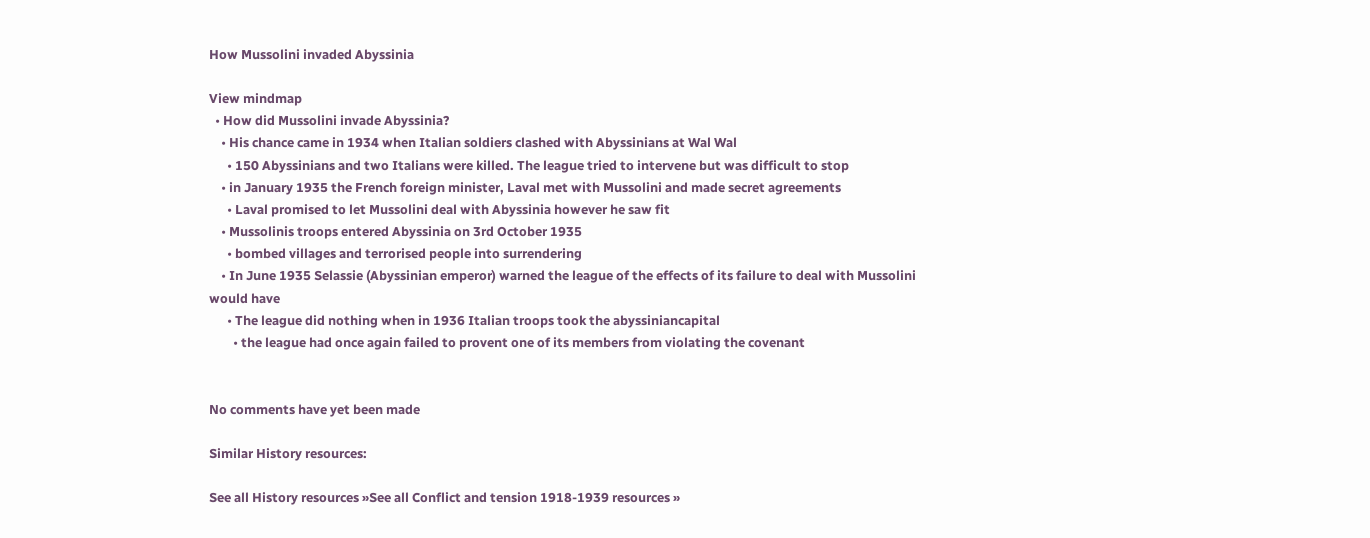How Mussolini invaded Abyssinia

View mindmap
  • How did Mussolini invade Abyssinia?
    • His chance came in 1934 when Italian soldiers clashed with Abyssinians at Wal Wal
      • 150 Abyssinians and two Italians were killed. The league tried to intervene but was difficult to stop
    • in January 1935 the French foreign minister, Laval met with Mussolini and made secret agreements
      • Laval promised to let Mussolini deal with Abyssinia however he saw fit
    • Mussolinis troops entered Abyssinia on 3rd October 1935
      • bombed villages and terrorised people into surrendering
    • In June 1935 Selassie (Abyssinian emperor) warned the league of the effects of its failure to deal with Mussolini would have
      • The league did nothing when in 1936 Italian troops took the abyssiniancapital
        • the league had once again failed to provent one of its members from violating the covenant


No comments have yet been made

Similar History resources:

See all History resources »See all Conflict and tension 1918-1939 resources »